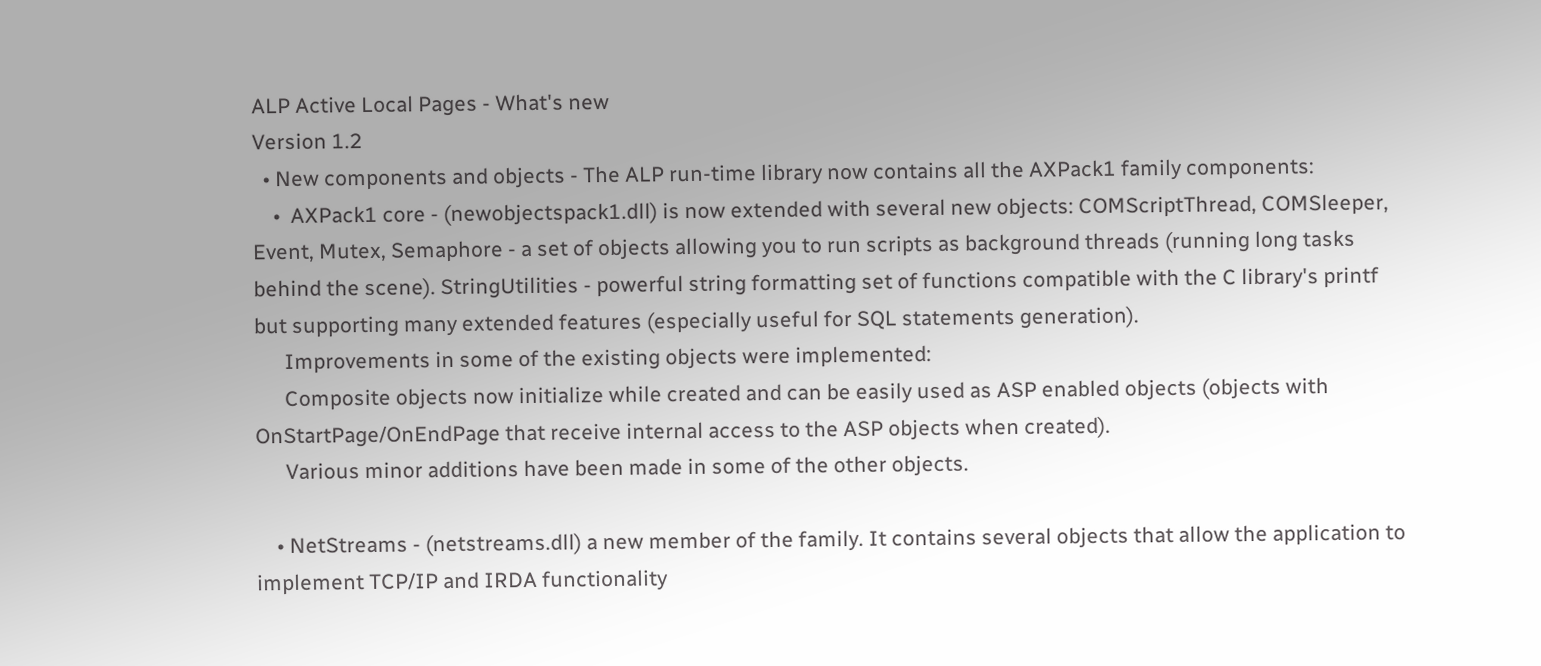ALP Active Local Pages - What's new
Version 1.2
  • New components and objects - The ALP run-time library now contains all the AXPack1 family components:
    •  AXPack1 core - (newobjectspack1.dll) is now extended with several new objects: COMScriptThread, COMSleeper, Event, Mutex, Semaphore - a set of objects allowing you to run scripts as background threads (running long tasks behind the scene). StringUtilities - powerful string formatting set of functions compatible with the C library's printf but supporting many extended features (especially useful for SQL statements generation).
      Improvements in some of the existing objects were implemented:
      Composite objects now initialize while created and can be easily used as ASP enabled objects (objects with OnStartPage/OnEndPage that receive internal access to the ASP objects when created).
      Various minor additions have been made in some of the other objects.

    • NetStreams - (netstreams.dll) a new member of the family. It contains several objects that allow the application to implement TCP/IP and IRDA functionality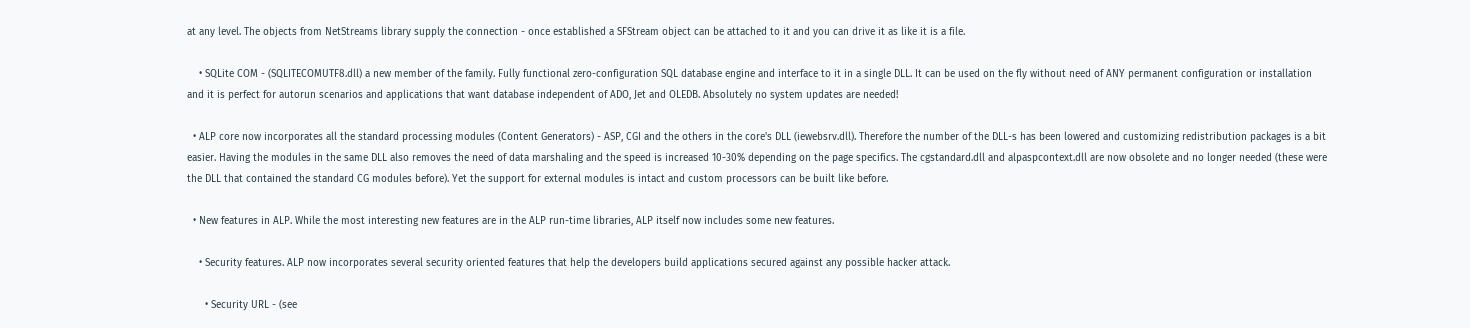at any level. The objects from NetStreams library supply the connection - once established a SFStream object can be attached to it and you can drive it as like it is a file.

    • SQLite COM - (SQLITECOMUTF8.dll) a new member of the family. Fully functional zero-configuration SQL database engine and interface to it in a single DLL. It can be used on the fly without need of ANY permanent configuration or installation and it is perfect for autorun scenarios and applications that want database independent of ADO, Jet and OLEDB. Absolutely no system updates are needed!

  • ALP core now incorporates all the standard processing modules (Content Generators) - ASP, CGI and the others in the core's DLL (iewebsrv.dll). Therefore the number of the DLL-s has been lowered and customizing redistribution packages is a bit easier. Having the modules in the same DLL also removes the need of data marshaling and the speed is increased 10-30% depending on the page specifics. The cgstandard.dll and alpaspcontext.dll are now obsolete and no longer needed (these were the DLL that contained the standard CG modules before). Yet the support for external modules is intact and custom processors can be built like before.

  • New features in ALP. While the most interesting new features are in the ALP run-time libraries, ALP itself now includes some new features.

    • Security features. ALP now incorporates several security oriented features that help the developers build applications secured against any possible hacker attack.

      • Security URL - (see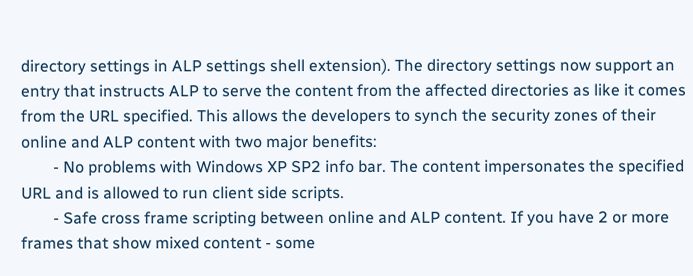directory settings in ALP settings shell extension). The directory settings now support an entry that instructs ALP to serve the content from the affected directories as like it comes from the URL specified. This allows the developers to synch the security zones of their online and ALP content with two major benefits:
        - No problems with Windows XP SP2 info bar. The content impersonates the specified URL and is allowed to run client side scripts.
        - Safe cross frame scripting between online and ALP content. If you have 2 or more frames that show mixed content - some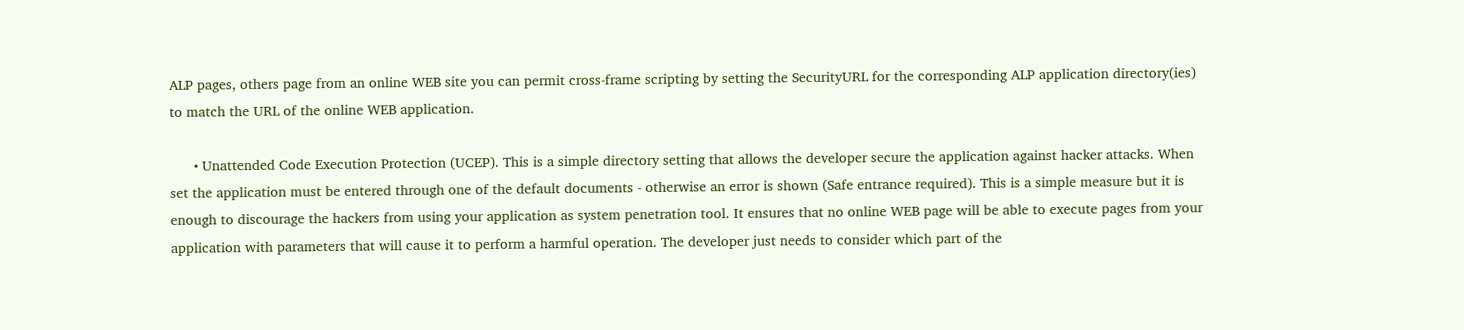ALP pages, others page from an online WEB site you can permit cross-frame scripting by setting the SecurityURL for the corresponding ALP application directory(ies) to match the URL of the online WEB application.

      • Unattended Code Execution Protection (UCEP). This is a simple directory setting that allows the developer secure the application against hacker attacks. When set the application must be entered through one of the default documents - otherwise an error is shown (Safe entrance required). This is a simple measure but it is enough to discourage the hackers from using your application as system penetration tool. It ensures that no online WEB page will be able to execute pages from your application with parameters that will cause it to perform a harmful operation. The developer just needs to consider which part of the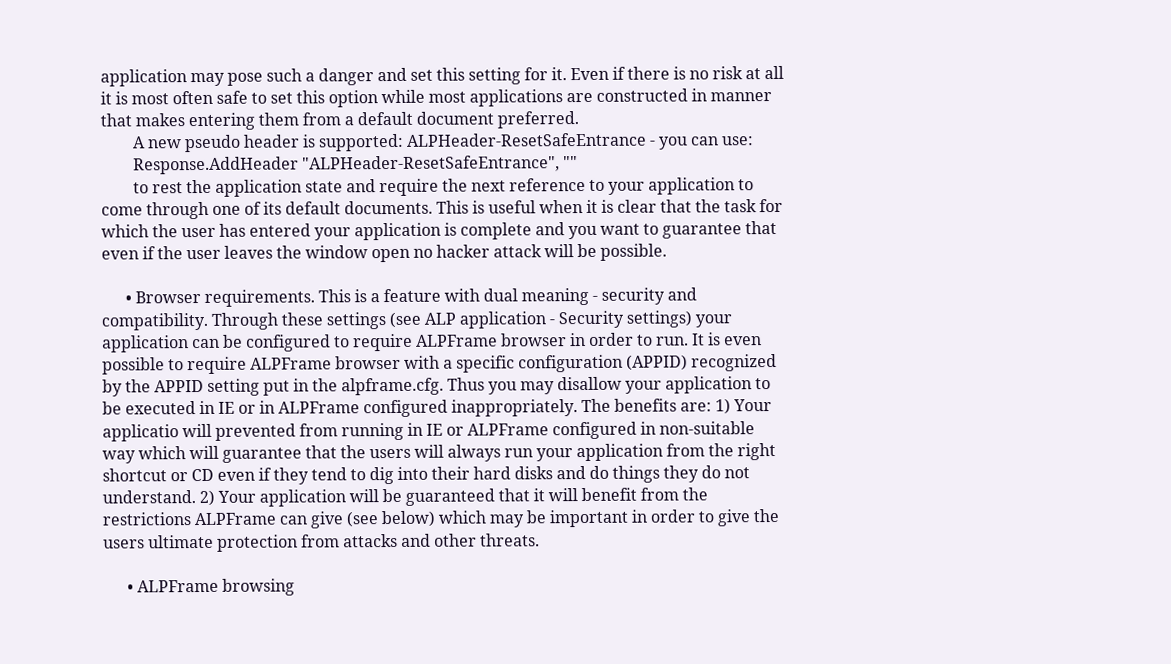application may pose such a danger and set this setting for it. Even if there is no risk at all it is most often safe to set this option while most applications are constructed in manner that makes entering them from a default document preferred.
        A new pseudo header is supported: ALPHeader-ResetSafeEntrance - you can use:
        Response.AddHeader "ALPHeader-ResetSafeEntrance", ""
        to rest the application state and require the next reference to your application to come through one of its default documents. This is useful when it is clear that the task for which the user has entered your application is complete and you want to guarantee that even if the user leaves the window open no hacker attack will be possible.

      • Browser requirements. This is a feature with dual meaning - security and compatibility. Through these settings (see ALP application - Security settings) your application can be configured to require ALPFrame browser in order to run. It is even possible to require ALPFrame browser with a specific configuration (APPID) recognized by the APPID setting put in the alpframe.cfg. Thus you may disallow your application to be executed in IE or in ALPFrame configured inappropriately. The benefits are: 1) Your applicatio will prevented from running in IE or ALPFrame configured in non-suitable way which will guarantee that the users will always run your application from the right shortcut or CD even if they tend to dig into their hard disks and do things they do not understand. 2) Your application will be guaranteed that it will benefit from the restrictions ALPFrame can give (see below) which may be important in order to give the users ultimate protection from attacks and other threats.

      • ALPFrame browsing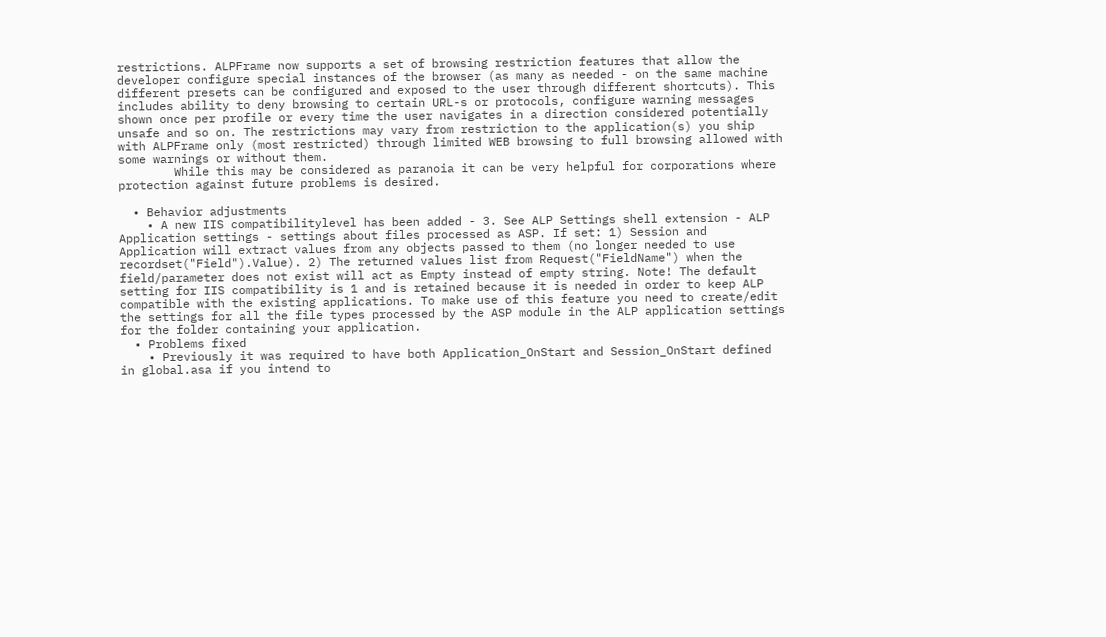restrictions. ALPFrame now supports a set of browsing restriction features that allow the developer configure special instances of the browser (as many as needed - on the same machine different presets can be configured and exposed to the user through different shortcuts). This includes ability to deny browsing to certain URL-s or protocols, configure warning messages shown once per profile or every time the user navigates in a direction considered potentially unsafe and so on. The restrictions may vary from restriction to the application(s) you ship with ALPFrame only (most restricted) through limited WEB browsing to full browsing allowed with some warnings or without them.
        While this may be considered as paranoia it can be very helpful for corporations where protection against future problems is desired.

  • Behavior adjustments
    • A new IIS compatibilitylevel has been added - 3. See ALP Settings shell extension - ALP Application settings - settings about files processed as ASP. If set: 1) Session and Application will extract values from any objects passed to them (no longer needed to use recordset("Field").Value). 2) The returned values list from Request("FieldName") when the field/parameter does not exist will act as Empty instead of empty string. Note! The default setting for IIS compatibility is 1 and is retained because it is needed in order to keep ALP compatible with the existing applications. To make use of this feature you need to create/edit the settings for all the file types processed by the ASP module in the ALP application settings for the folder containing your application.
  • Problems fixed
    • Previously it was required to have both Application_OnStart and Session_OnStart defined in global.asa if you intend to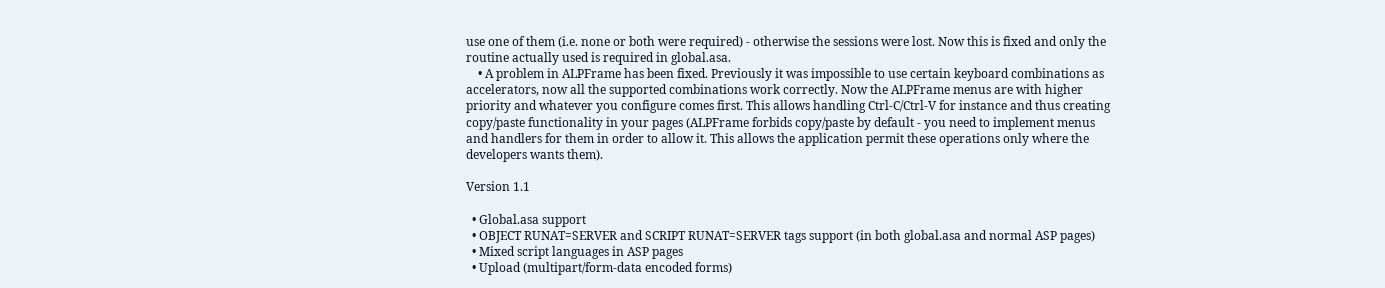use one of them (i.e. none or both were required) - otherwise the sessions were lost. Now this is fixed and only the routine actually used is required in global.asa.
    • A problem in ALPFrame has been fixed. Previously it was impossible to use certain keyboard combinations as accelerators, now all the supported combinations work correctly. Now the ALPFrame menus are with higher priority and whatever you configure comes first. This allows handling Ctrl-C/Ctrl-V for instance and thus creating copy/paste functionality in your pages (ALPFrame forbids copy/paste by default - you need to implement menus and handlers for them in order to allow it. This allows the application permit these operations only where the developers wants them).

Version 1.1

  • Global.asa support
  • OBJECT RUNAT=SERVER and SCRIPT RUNAT=SERVER tags support (in both global.asa and normal ASP pages)
  • Mixed script languages in ASP pages
  • Upload (multipart/form-data encoded forms)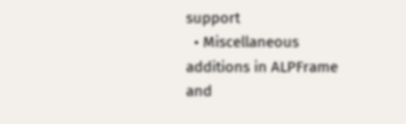support
  • Miscellaneous additions in ALPFrame and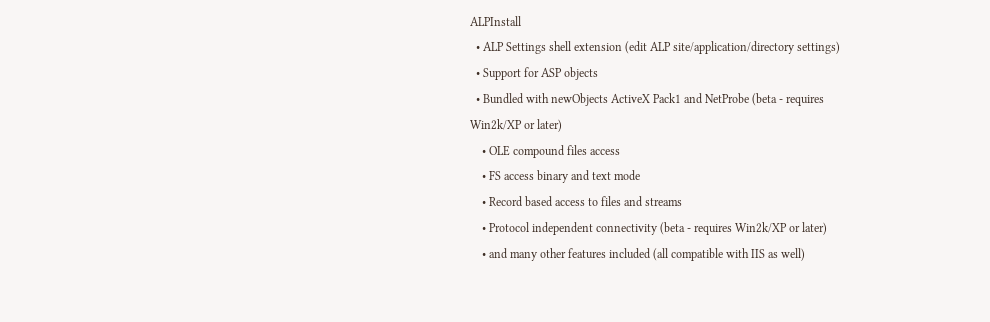ALPInstall
  • ALP Settings shell extension (edit ALP site/application/directory settings)
  • Support for ASP objects
  • Bundled with newObjects ActiveX Pack1 and NetProbe (beta - requires Win2k/XP or later)
    • OLE compound files access
    • FS access binary and text mode
    • Record based access to files and streams
    • Protocol independent connectivity (beta - requires Win2k/XP or later)
    • and many other features included (all compatible with IIS as well)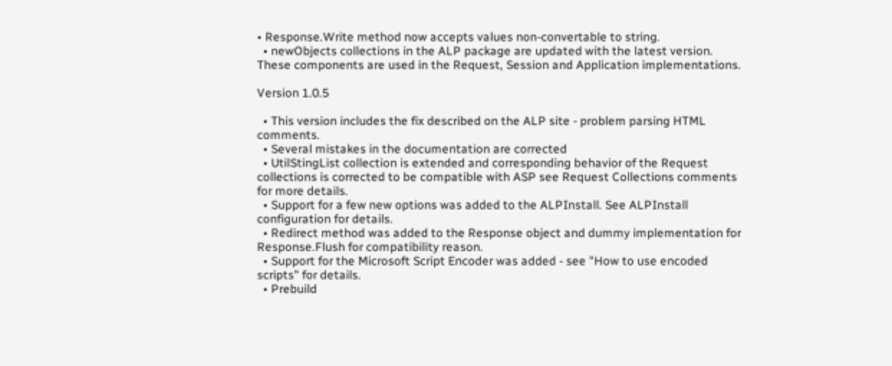• Response.Write method now accepts values non-convertable to string.
  • newObjects collections in the ALP package are updated with the latest version. These components are used in the Request, Session and Application implementations.

Version 1.0.5

  • This version includes the fix described on the ALP site - problem parsing HTML comments.
  • Several mistakes in the documentation are corrected
  • UtilStingList collection is extended and corresponding behavior of the Request collections is corrected to be compatible with ASP see Request Collections comments for more details.
  • Support for a few new options was added to the ALPInstall. See ALPInstall configuration for details.
  • Redirect method was added to the Response object and dummy implementation for Response.Flush for compatibility reason.
  • Support for the Microsoft Script Encoder was added - see "How to use encoded scripts" for details.
  • Prebuild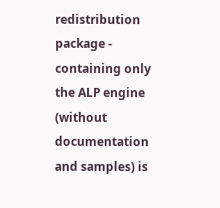redistribution package - containing only the ALP engine (without documentation and samples) is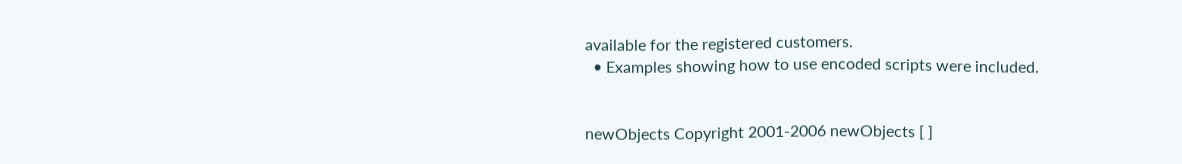available for the registered customers.
  • Examples showing how to use encoded scripts were included.


newObjects Copyright 2001-2006 newObjects [ ]